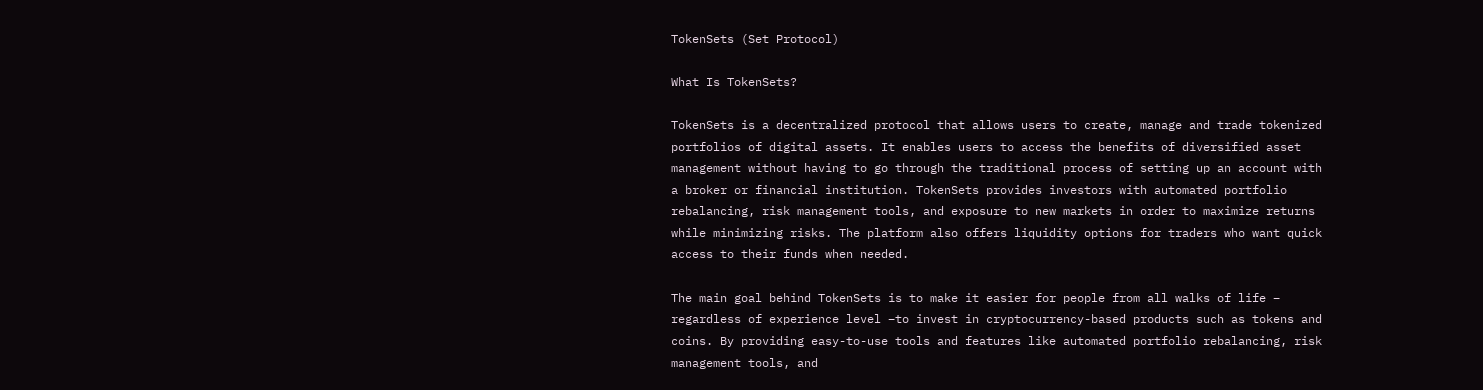TokenSets (Set Protocol)

What Is TokenSets?

TokenSets is a decentralized protocol that allows users to create, manage and trade tokenized portfolios of digital assets. It enables users to access the benefits of diversified asset management without having to go through the traditional process of setting up an account with a broker or financial institution. TokenSets provides investors with automated portfolio rebalancing, risk management tools, and exposure to new markets in order to maximize returns while minimizing risks. The platform also offers liquidity options for traders who want quick access to their funds when needed.

The main goal behind TokenSets is to make it easier for people from all walks of life – regardless of experience level –to invest in cryptocurrency-based products such as tokens and coins. By providing easy-to-use tools and features like automated portfolio rebalancing, risk management tools, and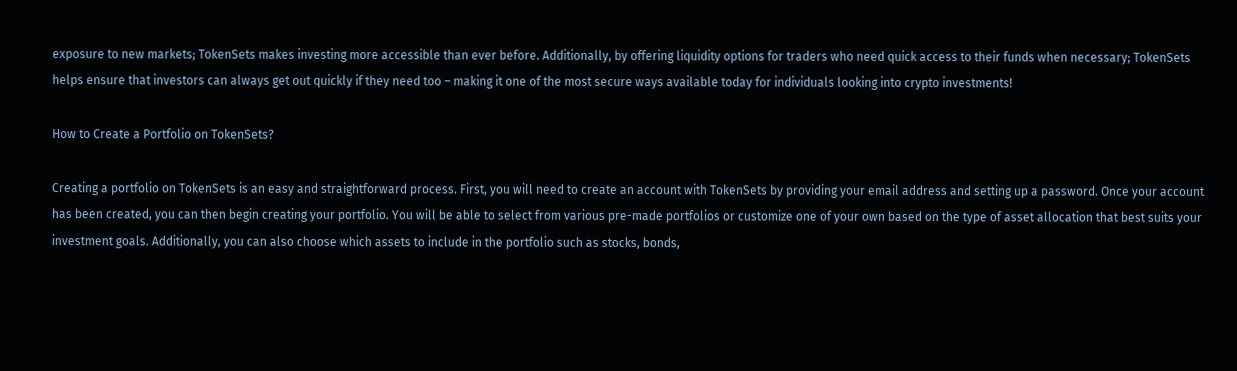exposure to new markets; TokenSets makes investing more accessible than ever before. Additionally, by offering liquidity options for traders who need quick access to their funds when necessary; TokenSets helps ensure that investors can always get out quickly if they need too – making it one of the most secure ways available today for individuals looking into crypto investments!

How to Create a Portfolio on TokenSets?

Creating a portfolio on TokenSets is an easy and straightforward process. First, you will need to create an account with TokenSets by providing your email address and setting up a password. Once your account has been created, you can then begin creating your portfolio. You will be able to select from various pre-made portfolios or customize one of your own based on the type of asset allocation that best suits your investment goals. Additionally, you can also choose which assets to include in the portfolio such as stocks, bonds,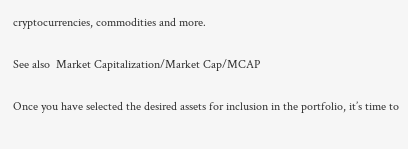cryptocurrencies, commodities and more.

See also  Market Capitalization/Market Cap/MCAP

Once you have selected the desired assets for inclusion in the portfolio, it’s time to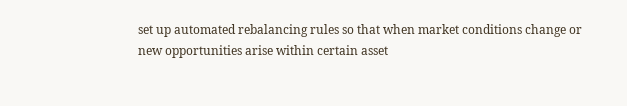set up automated rebalancing rules so that when market conditions change or new opportunities arise within certain asset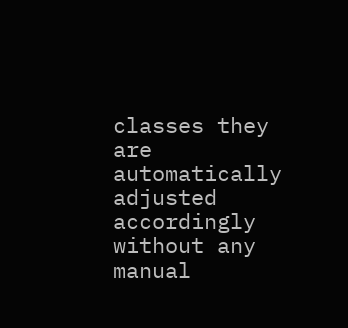classes they are automatically adjusted accordingly without any manual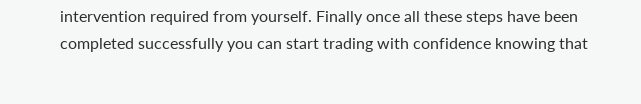intervention required from yourself. Finally once all these steps have been completed successfully you can start trading with confidence knowing that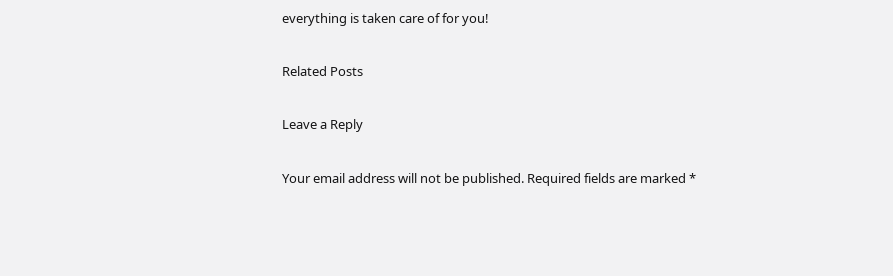everything is taken care of for you!

Related Posts

Leave a Reply

Your email address will not be published. Required fields are marked *